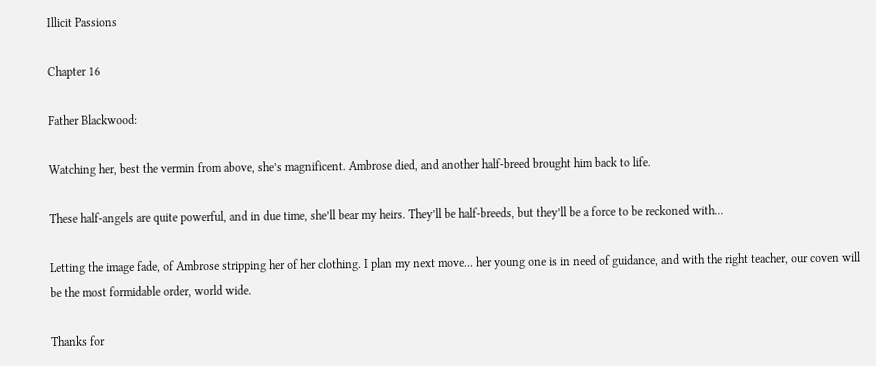Illicit Passions

Chapter 16

Father Blackwood:

Watching her, best the vermin from above, she’s magnificent. Ambrose died, and another half-breed brought him back to life.

These half-angels are quite powerful, and in due time, she’ll bear my heirs. They’ll be half-breeds, but they’ll be a force to be reckoned with...

Letting the image fade, of Ambrose stripping her of her clothing. I plan my next move... her young one is in need of guidance, and with the right teacher, our coven will be the most formidable order, world wide.

Thanks for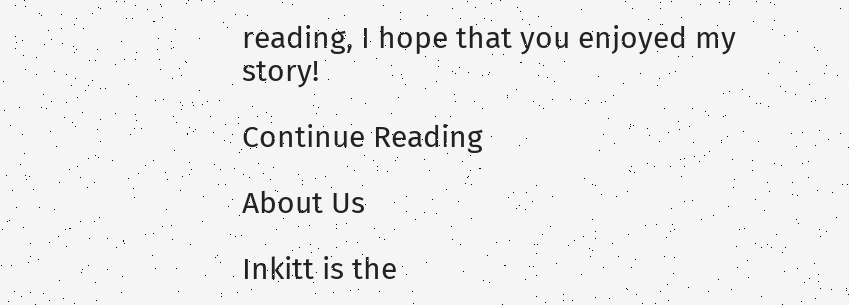reading, I hope that you enjoyed my story!

Continue Reading

About Us

Inkitt is the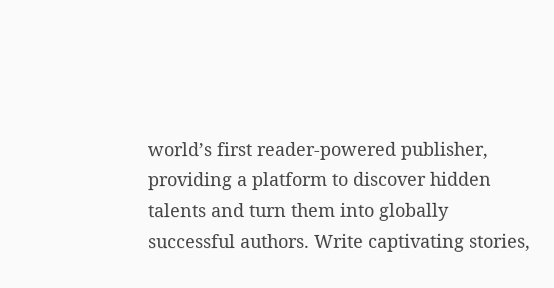world’s first reader-powered publisher, providing a platform to discover hidden talents and turn them into globally successful authors. Write captivating stories,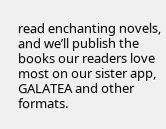read enchanting novels, and we’ll publish the books our readers love most on our sister app, GALATEA and other formats.